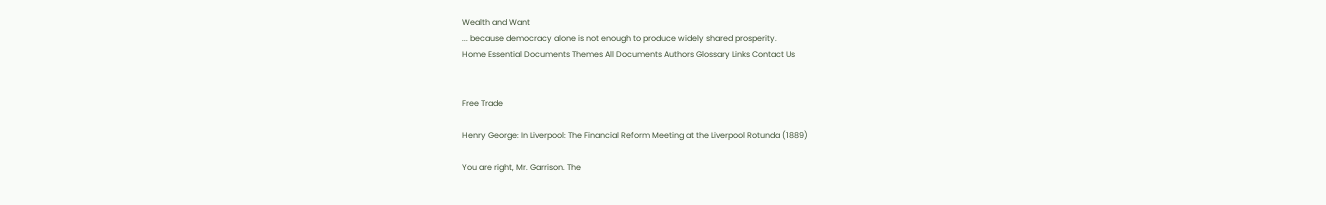Wealth and Want
... because democracy alone is not enough to produce widely shared prosperity.
Home Essential Documents Themes All Documents Authors Glossary Links Contact Us


Free Trade

Henry George: In Liverpool: The Financial Reform Meeting at the Liverpool Rotunda (1889)

You are right, Mr. Garrison. The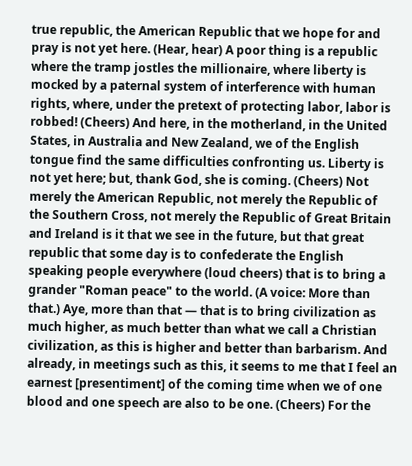true republic, the American Republic that we hope for and pray is not yet here. (Hear, hear) A poor thing is a republic where the tramp jostles the millionaire, where liberty is mocked by a paternal system of interference with human rights, where, under the pretext of protecting labor, labor is robbed! (Cheers) And here, in the motherland, in the United States, in Australia and New Zealand, we of the English tongue find the same difficulties confronting us. Liberty is not yet here; but, thank God, she is coming. (Cheers) Not merely the American Republic, not merely the Republic of the Southern Cross, not merely the Republic of Great Britain and Ireland is it that we see in the future, but that great republic that some day is to confederate the English speaking people everywhere (loud cheers) that is to bring a grander "Roman peace" to the world. (A voice: More than that.) Aye, more than that — that is to bring civilization as much higher, as much better than what we call a Christian civilization, as this is higher and better than barbarism. And already, in meetings such as this, it seems to me that I feel an earnest [presentiment] of the coming time when we of one blood and one speech are also to be one. (Cheers) For the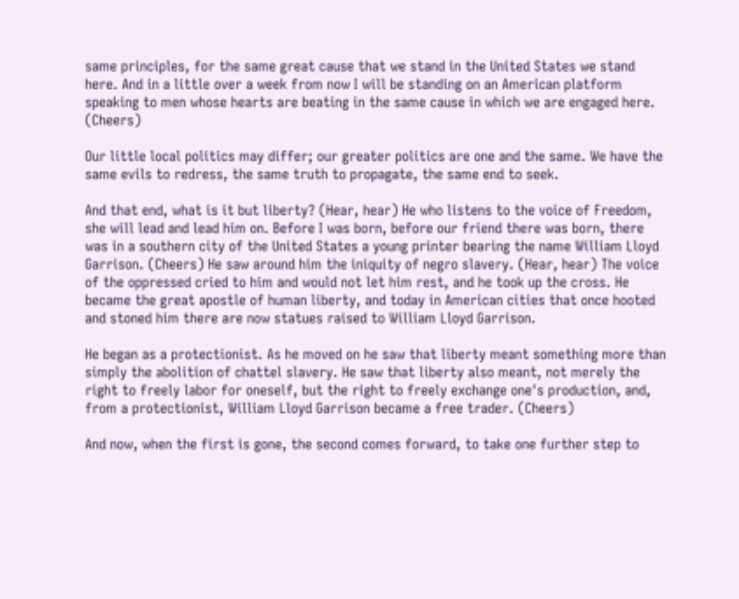same principles, for the same great cause that we stand in the United States we stand here. And in a little over a week from now I will be standing on an American platform speaking to men whose hearts are beating in the same cause in which we are engaged here. (Cheers)

Our little local politics may differ; our greater politics are one and the same. We have the same evils to redress, the same truth to propagate, the same end to seek.

And that end, what is it but liberty? (Hear, hear) He who listens to the voice of Freedom, she will lead and lead him on. Before I was born, before our friend there was born, there was in a southern city of the United States a young printer bearing the name William Lloyd Garrison. (Cheers) He saw around him the iniquity of negro slavery. (Hear, hear) The voice of the oppressed cried to him and would not let him rest, and he took up the cross. He became the great apostle of human liberty, and today in American cities that once hooted and stoned him there are now statues raised to William Lloyd Garrison.

He began as a protectionist. As he moved on he saw that liberty meant something more than simply the abolition of chattel slavery. He saw that liberty also meant, not merely the right to freely labor for oneself, but the right to freely exchange one's production, and, from a protectionist, William Lloyd Garrison became a free trader. (Cheers)

And now, when the first is gone, the second comes forward, to take one further step to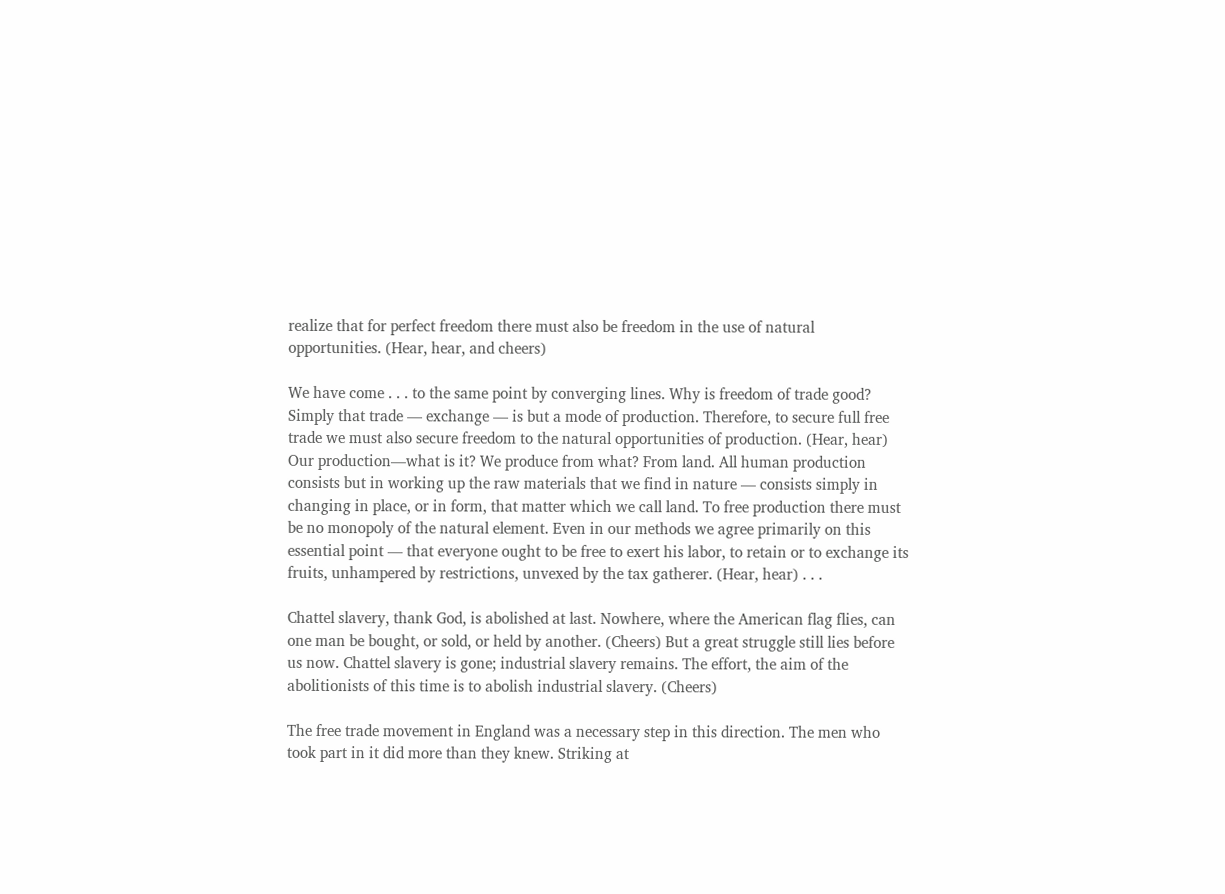realize that for perfect freedom there must also be freedom in the use of natural opportunities. (Hear, hear, and cheers)

We have come . . . to the same point by converging lines. Why is freedom of trade good? Simply that trade — exchange — is but a mode of production. Therefore, to secure full free trade we must also secure freedom to the natural opportunities of production. (Hear, hear) Our production—what is it? We produce from what? From land. All human production consists but in working up the raw materials that we find in nature — consists simply in changing in place, or in form, that matter which we call land. To free production there must be no monopoly of the natural element. Even in our methods we agree primarily on this essential point — that everyone ought to be free to exert his labor, to retain or to exchange its fruits, unhampered by restrictions, unvexed by the tax gatherer. (Hear, hear) . . .

Chattel slavery, thank God, is abolished at last. Nowhere, where the American flag flies, can one man be bought, or sold, or held by another. (Cheers) But a great struggle still lies before us now. Chattel slavery is gone; industrial slavery remains. The effort, the aim of the abolitionists of this time is to abolish industrial slavery. (Cheers)

The free trade movement in England was a necessary step in this direction. The men who took part in it did more than they knew. Striking at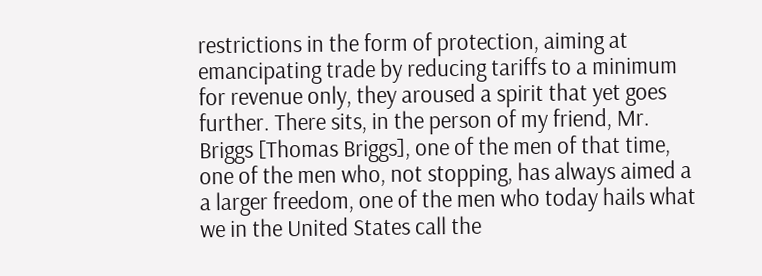restrictions in the form of protection, aiming at emancipating trade by reducing tariffs to a minimum for revenue only, they aroused a spirit that yet goes further. There sits, in the person of my friend, Mr. Briggs [Thomas Briggs], one of the men of that time, one of the men who, not stopping, has always aimed a a larger freedom, one of the men who today hails what we in the United States call the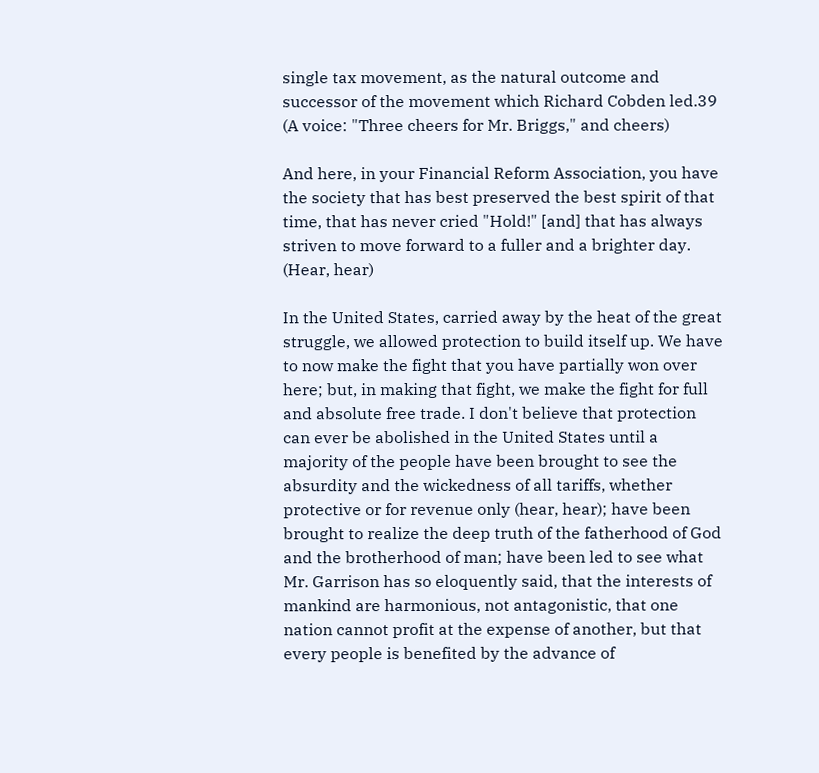single tax movement, as the natural outcome and successor of the movement which Richard Cobden led.39 (A voice: "Three cheers for Mr. Briggs," and cheers)

And here, in your Financial Reform Association, you have the society that has best preserved the best spirit of that time, that has never cried "Hold!" [and] that has always striven to move forward to a fuller and a brighter day. (Hear, hear)

In the United States, carried away by the heat of the great struggle, we allowed protection to build itself up. We have to now make the fight that you have partially won over here; but, in making that fight, we make the fight for full and absolute free trade. I don't believe that protection can ever be abolished in the United States until a majority of the people have been brought to see the absurdity and the wickedness of all tariffs, whether protective or for revenue only (hear, hear); have been brought to realize the deep truth of the fatherhood of God and the brotherhood of man; have been led to see what Mr. Garrison has so eloquently said, that the interests of mankind are harmonious, not antagonistic, that one nation cannot profit at the expense of another, but that every people is benefited by the advance of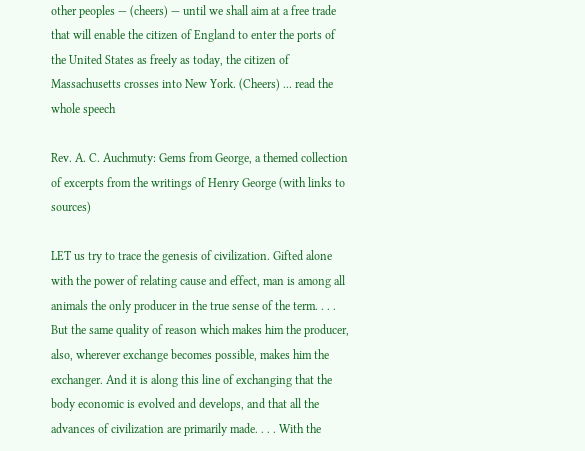other peoples — (cheers) — until we shall aim at a free trade that will enable the citizen of England to enter the ports of the United States as freely as today, the citizen of Massachusetts crosses into New York. (Cheers) ... read the whole speech

Rev. A. C. Auchmuty: Gems from George, a themed collection of excerpts from the writings of Henry George (with links to sources)

LET us try to trace the genesis of civilization. Gifted alone with the power of relating cause and effect, man is among all animals the only producer in the true sense of the term. . . . But the same quality of reason which makes him the producer, also, wherever exchange becomes possible, makes him the exchanger. And it is along this line of exchanging that the body economic is evolved and develops, and that all the advances of civilization are primarily made. . . . With the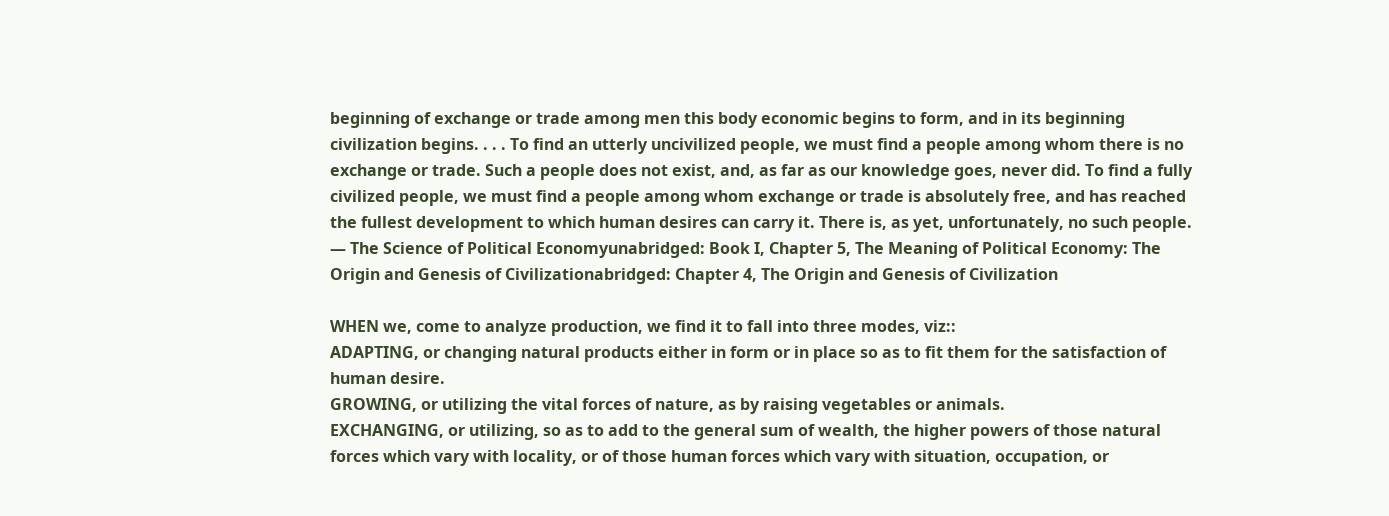beginning of exchange or trade among men this body economic begins to form, and in its beginning civilization begins. . . . To find an utterly uncivilized people, we must find a people among whom there is no exchange or trade. Such a people does not exist, and, as far as our knowledge goes, never did. To find a fully civilized people, we must find a people among whom exchange or trade is absolutely free, and has reached the fullest development to which human desires can carry it. There is, as yet, unfortunately, no such people. — The Science of Political Economyunabridged: Book I, Chapter 5, The Meaning of Political Economy: The Origin and Genesis of Civilizationabridged: Chapter 4, The Origin and Genesis of Civilization

WHEN we, come to analyze production, we find it to fall into three modes, viz::
ADAPTING, or changing natural products either in form or in place so as to fit them for the satisfaction of human desire.
GROWING, or utilizing the vital forces of nature, as by raising vegetables or animals.
EXCHANGING, or utilizing, so as to add to the general sum of wealth, the higher powers of those natural forces which vary with locality, or of those human forces which vary with situation, occupation, or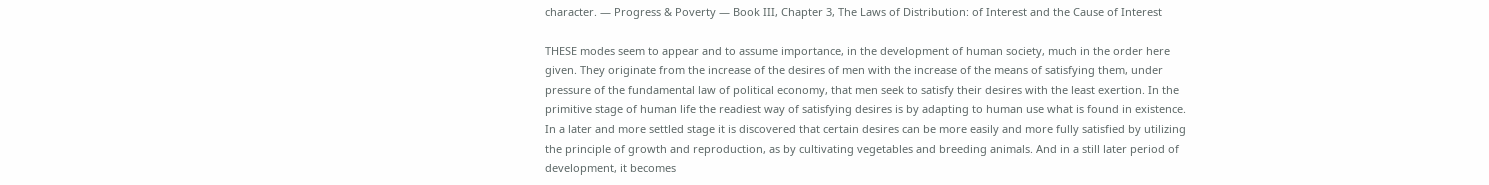character. — Progress & Poverty — Book III, Chapter 3, The Laws of Distribution: of Interest and the Cause of Interest

THESE modes seem to appear and to assume importance, in the development of human society, much in the order here given. They originate from the increase of the desires of men with the increase of the means of satisfying them, under pressure of the fundamental law of political economy, that men seek to satisfy their desires with the least exertion. In the primitive stage of human life the readiest way of satisfying desires is by adapting to human use what is found in existence. In a later and more settled stage it is discovered that certain desires can be more easily and more fully satisfied by utilizing the principle of growth and reproduction, as by cultivating vegetables and breeding animals. And in a still later period of development, it becomes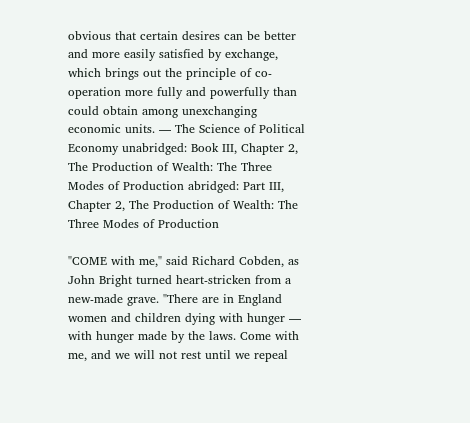obvious that certain desires can be better and more easily satisfied by exchange, which brings out the principle of co-operation more fully and powerfully than could obtain among unexchanging economic units. — The Science of Political Economy unabridged: Book III, Chapter 2, The Production of Wealth: The Three Modes of Production abridged: Part III, Chapter 2, The Production of Wealth: The Three Modes of Production

"COME with me," said Richard Cobden, as John Bright turned heart-stricken from a new-made grave. "There are in England women and children dying with hunger — with hunger made by the laws. Come with me, and we will not rest until we repeal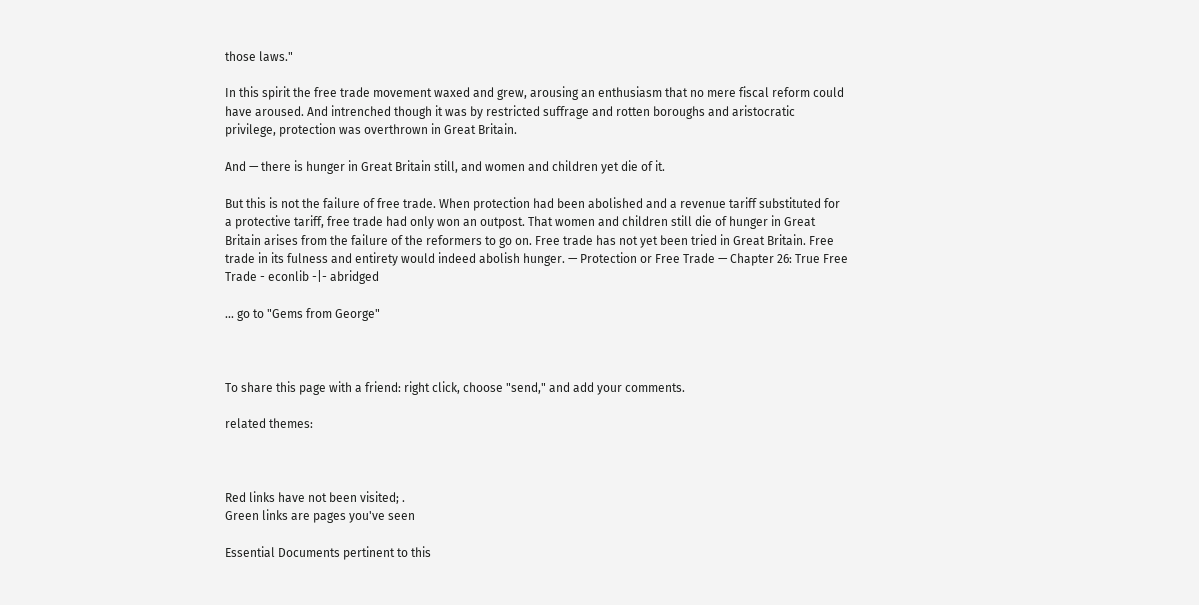those laws."

In this spirit the free trade movement waxed and grew, arousing an enthusiasm that no mere fiscal reform could have aroused. And intrenched though it was by restricted suffrage and rotten boroughs and aristocratic privilege, protection was overthrown in Great Britain.

And — there is hunger in Great Britain still, and women and children yet die of it.

But this is not the failure of free trade. When protection had been abolished and a revenue tariff substituted for a protective tariff, free trade had only won an outpost. That women and children still die of hunger in Great Britain arises from the failure of the reformers to go on. Free trade has not yet been tried in Great Britain. Free trade in its fulness and entirety would indeed abolish hunger. — Protection or Free Trade — Chapter 26: True Free Trade - econlib -|- abridged

... go to "Gems from George"



To share this page with a friend: right click, choose "send," and add your comments.

related themes:



Red links have not been visited; .
Green links are pages you've seen

Essential Documents pertinent to this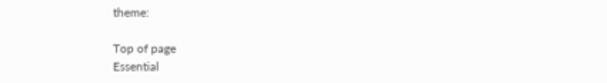theme:

Top of page
Essential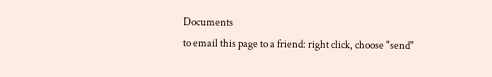Documents
to email this page to a friend: right click, choose "send"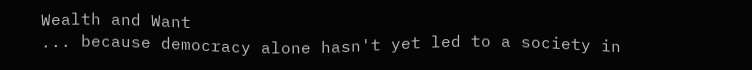Wealth and Want
... because democracy alone hasn't yet led to a society in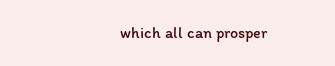which all can prosper